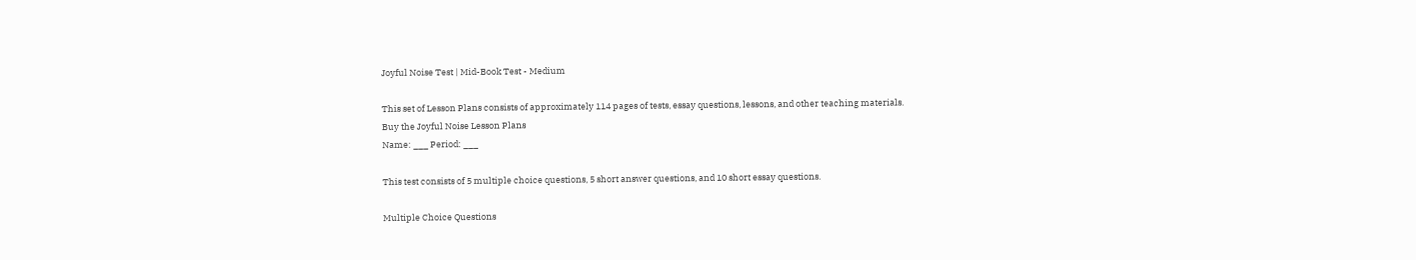Joyful Noise Test | Mid-Book Test - Medium

This set of Lesson Plans consists of approximately 114 pages of tests, essay questions, lessons, and other teaching materials.
Buy the Joyful Noise Lesson Plans
Name: ___ Period: ___

This test consists of 5 multiple choice questions, 5 short answer questions, and 10 short essay questions.

Multiple Choice Questions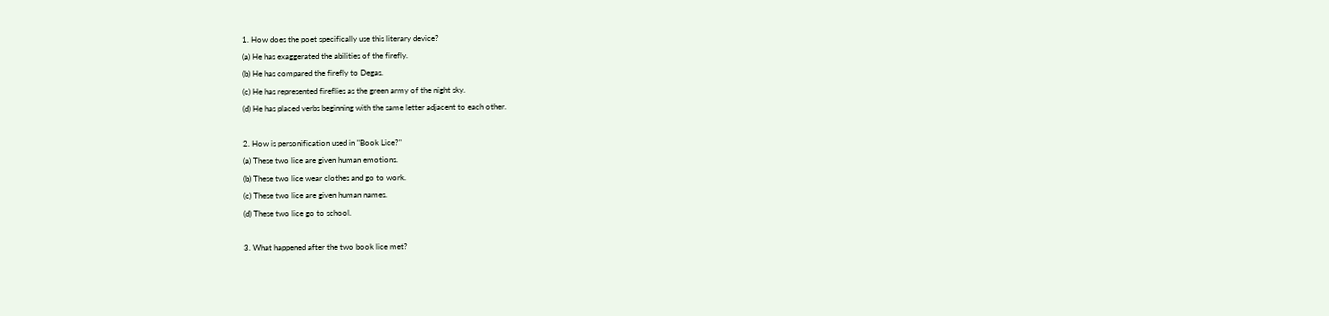1. How does the poet specifically use this literary device?
(a) He has exaggerated the abilities of the firefly.
(b) He has compared the firefly to Degas.
(c) He has represented fireflies as the green army of the night sky.
(d) He has placed verbs beginning with the same letter adjacent to each other.

2. How is personification used in "Book Lice?"
(a) These two lice are given human emotions.
(b) These two lice wear clothes and go to work.
(c) These two lice are given human names.
(d) These two lice go to school.

3. What happened after the two book lice met?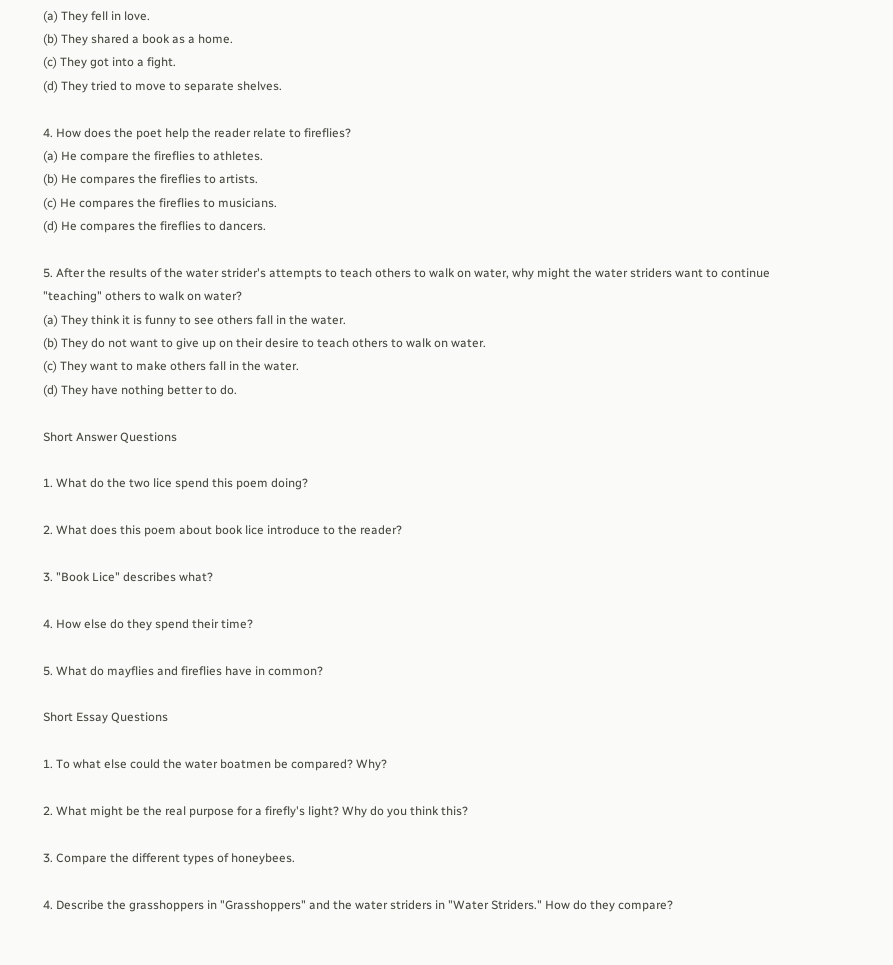(a) They fell in love.
(b) They shared a book as a home.
(c) They got into a fight.
(d) They tried to move to separate shelves.

4. How does the poet help the reader relate to fireflies?
(a) He compare the fireflies to athletes.
(b) He compares the fireflies to artists.
(c) He compares the fireflies to musicians.
(d) He compares the fireflies to dancers.

5. After the results of the water strider's attempts to teach others to walk on water, why might the water striders want to continue "teaching" others to walk on water?
(a) They think it is funny to see others fall in the water.
(b) They do not want to give up on their desire to teach others to walk on water.
(c) They want to make others fall in the water.
(d) They have nothing better to do.

Short Answer Questions

1. What do the two lice spend this poem doing?

2. What does this poem about book lice introduce to the reader?

3. "Book Lice" describes what?

4. How else do they spend their time?

5. What do mayflies and fireflies have in common?

Short Essay Questions

1. To what else could the water boatmen be compared? Why?

2. What might be the real purpose for a firefly's light? Why do you think this?

3. Compare the different types of honeybees.

4. Describe the grasshoppers in "Grasshoppers" and the water striders in "Water Striders." How do they compare?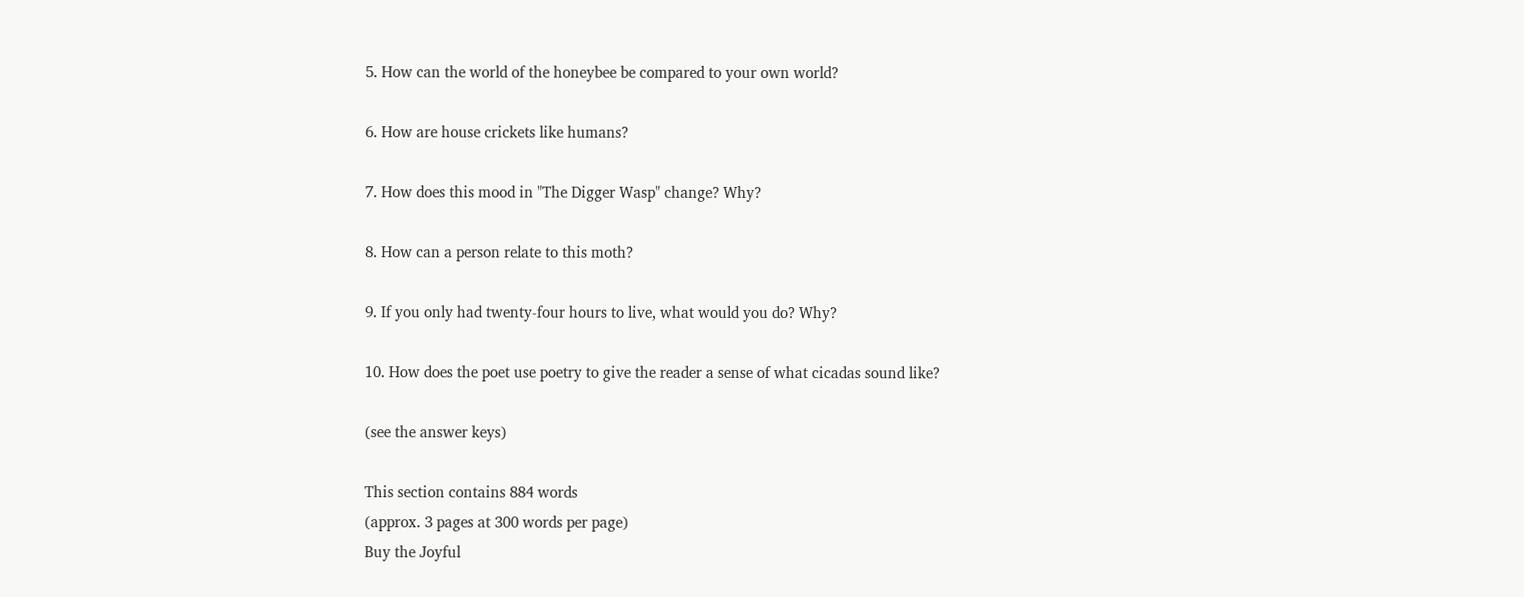5. How can the world of the honeybee be compared to your own world?

6. How are house crickets like humans?

7. How does this mood in "The Digger Wasp" change? Why?

8. How can a person relate to this moth?

9. If you only had twenty-four hours to live, what would you do? Why?

10. How does the poet use poetry to give the reader a sense of what cicadas sound like?

(see the answer keys)

This section contains 884 words
(approx. 3 pages at 300 words per page)
Buy the Joyful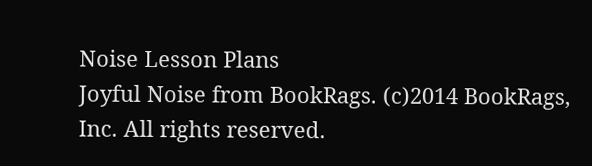Noise Lesson Plans
Joyful Noise from BookRags. (c)2014 BookRags, Inc. All rights reserved.